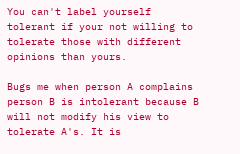You can't label yourself tolerant if your not willing to tolerate those with different opinions than yours.

Bugs me when person A complains person B is intolerant because B will not modify his view to tolerate A's. It is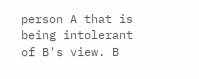person A that is being intolerant of B's view. B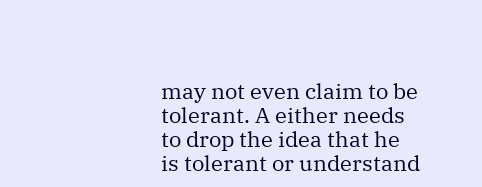may not even claim to be tolerant. A either needs to drop the idea that he is tolerant or understand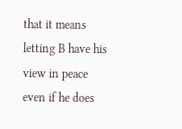that it means letting B have his view in peace even if he does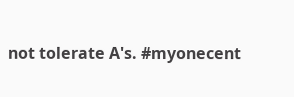not tolerate A's. #myonecent